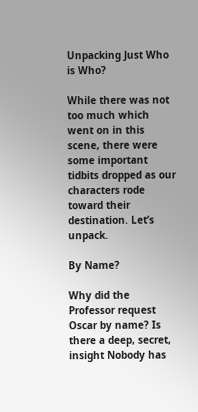Unpacking Just Who is Who?

While there was not too much which went on in this scene, there were some important tidbits dropped as our characters rode toward their destination. Let’s unpack.

By Name?

Why did the Professor request Oscar by name? Is there a deep, secret, insight Nobody has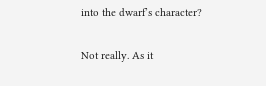into the dwarf’s character?

Not really. As it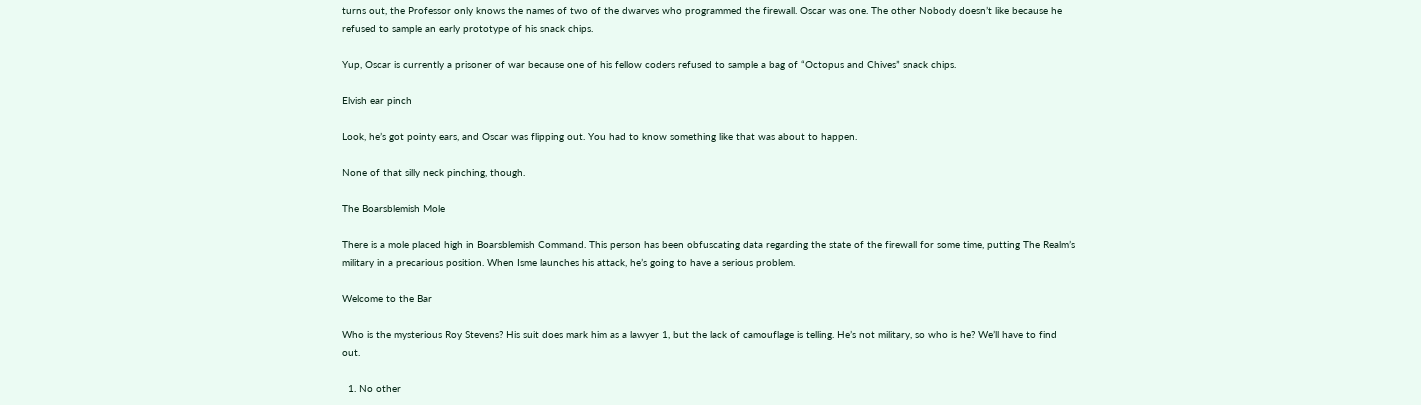turns out, the Professor only knows the names of two of the dwarves who programmed the firewall. Oscar was one. The other Nobody doesn’t like because he refused to sample an early prototype of his snack chips.

Yup, Oscar is currently a prisoner of war because one of his fellow coders refused to sample a bag of “Octopus and Chives” snack chips.

Elvish ear pinch

Look, he’s got pointy ears, and Oscar was flipping out. You had to know something like that was about to happen.

None of that silly neck pinching, though.

The Boarsblemish Mole

There is a mole placed high in Boarsblemish Command. This person has been obfuscating data regarding the state of the firewall for some time, putting The Realm’s military in a precarious position. When Isme launches his attack, he’s going to have a serious problem.

Welcome to the Bar

Who is the mysterious Roy Stevens? His suit does mark him as a lawyer 1, but the lack of camouflage is telling. He’s not military, so who is he? We’ll have to find out.

  1. No other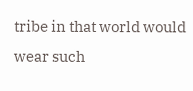tribe in that world would wear such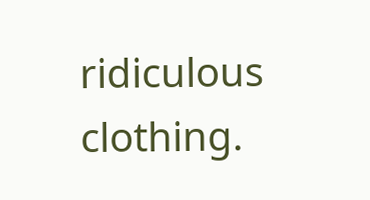ridiculous clothing.